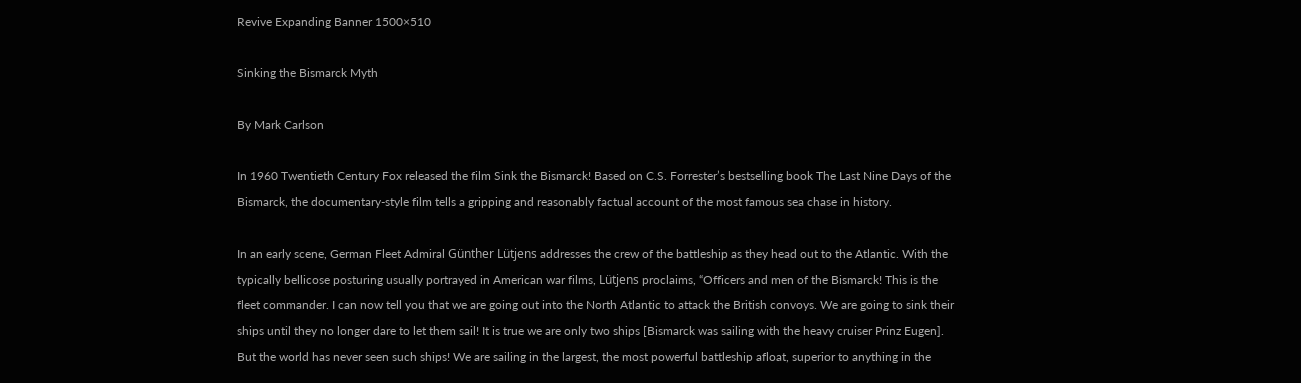Revive Expanding Banner 1500×510

Sinking the Bismarck Myth

By Mark Carlson

In 1960 Twentieth Century Fox released the film Sink the Bismarck! Based on C.S. Forrester’s bestselling book The Last Nine Days of the Bismarck, the documentary-style film tells a gripping and reasonably factual account of the most famous sea chase in history.

In an early scene, German Fleet Admiral Günther Lütjens addresses the crew of the battleship as they head out to the Atlantic. With the typically bellicose posturing usually portrayed in American war films, Lütjens proclaims, “Officers and men of the Bismarck! This is the fleet commander. I can now tell you that we are going out into the North Atlantic to attack the British convoys. We are going to sink their ships until they no longer dare to let them sail! It is true we are only two ships [Bismarck was sailing with the heavy cruiser Prinz Eugen]. But the world has never seen such ships! We are sailing in the largest, the most powerful battleship afloat, superior to anything in the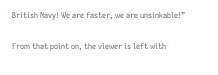British Navy! We are faster, we are unsinkable!”

From that point on, the viewer is left with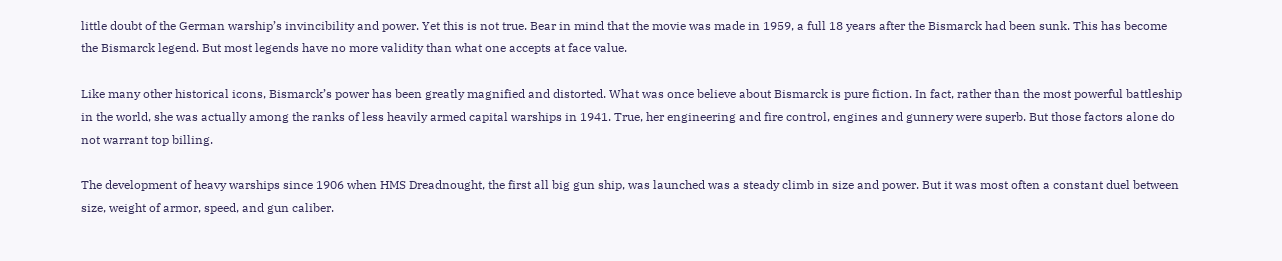little doubt of the German warship’s invincibility and power. Yet this is not true. Bear in mind that the movie was made in 1959, a full 18 years after the Bismarck had been sunk. This has become the Bismarck legend. But most legends have no more validity than what one accepts at face value.

Like many other historical icons, Bismarck’s power has been greatly magnified and distorted. What was once believe about Bismarck is pure fiction. In fact, rather than the most powerful battleship in the world, she was actually among the ranks of less heavily armed capital warships in 1941. True, her engineering and fire control, engines and gunnery were superb. But those factors alone do not warrant top billing.

The development of heavy warships since 1906 when HMS Dreadnought, the first all big gun ship, was launched was a steady climb in size and power. But it was most often a constant duel between size, weight of armor, speed, and gun caliber.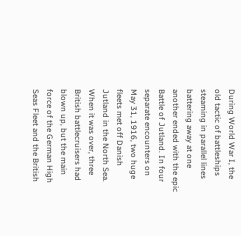During World War I, the old tactic of battleships steaming in parallel lines battering away at one another ended with the epic Battle of Jutland. In four separate encounters on May 31, 1916, two huge fleets met off Danish Jutland in the North Sea. When it was over, three British battlecruisers had blown up, but the main force of the German High Seas Fleet and the British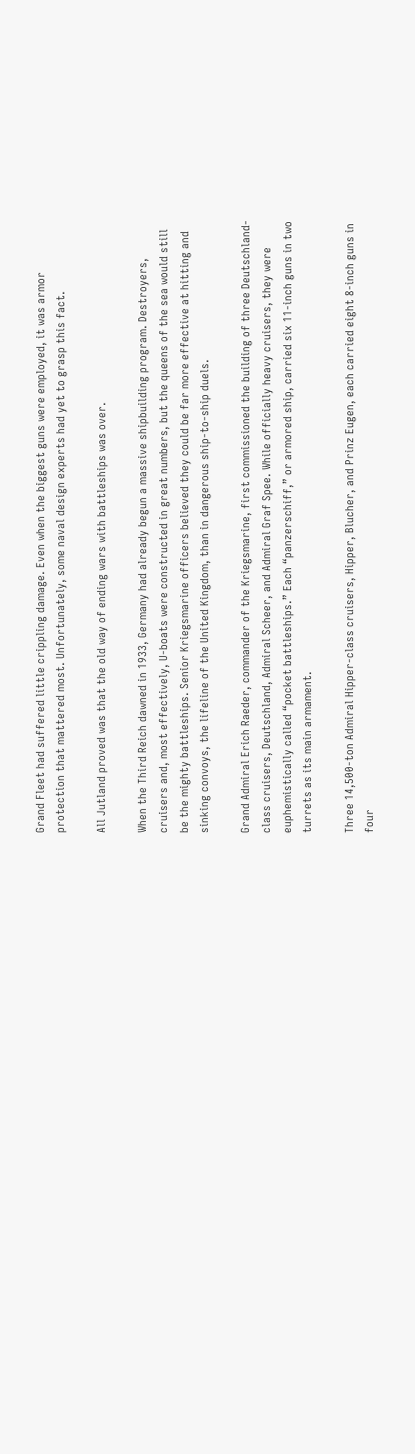Grand Fleet had suffered little crippling damage. Even when the biggest guns were employed, it was armor protection that mattered most. Unfortunately, some naval design experts had yet to grasp this fact.

All Jutland proved was that the old way of ending wars with battleships was over.

When the Third Reich dawned in 1933, Germany had already begun a massive shipbuilding program. Destroyers, cruisers and, most effectively, U-boats were constructed in great numbers, but the queens of the sea would still be the mighty battleships. Senior Kriegsmarine officers believed they could be far more effective at hitting and sinking convoys, the lifeline of the United Kingdom, than in dangerous ship-to-ship duels.

Grand Admiral Erich Raeder, commander of the Kriegsmarine, first commissioned the building of three Deutschland-class cruisers, Deutschland, Admiral Scheer, and Admiral Graf Spee. While officially heavy cruisers, they were euphemistically called “pocket battleships.” Each “panzerschiff,” or armored ship, carried six 11-inch guns in two turrets as its main armament.

Three 14,500-ton Admiral Hipper-class cruisers, Hipper, Blucher, and Prinz Eugen, each carried eight 8-inch guns in four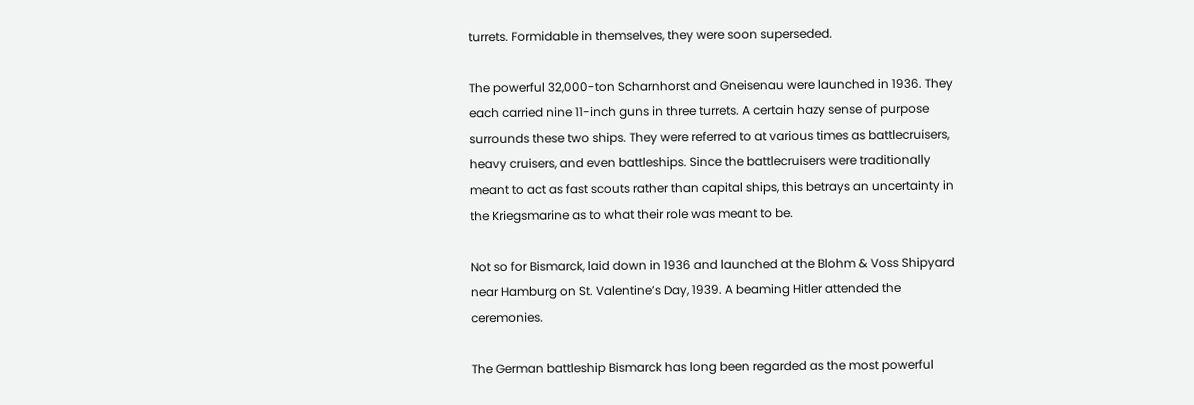turrets. Formidable in themselves, they were soon superseded.

The powerful 32,000-ton Scharnhorst and Gneisenau were launched in 1936. They each carried nine 11-inch guns in three turrets. A certain hazy sense of purpose surrounds these two ships. They were referred to at various times as battlecruisers, heavy cruisers, and even battleships. Since the battlecruisers were traditionally meant to act as fast scouts rather than capital ships, this betrays an uncertainty in the Kriegsmarine as to what their role was meant to be.

Not so for Bismarck, laid down in 1936 and launched at the Blohm & Voss Shipyard near Hamburg on St. Valentine’s Day, 1939. A beaming Hitler attended the ceremonies.

The German battleship Bismarck has long been regarded as the most powerful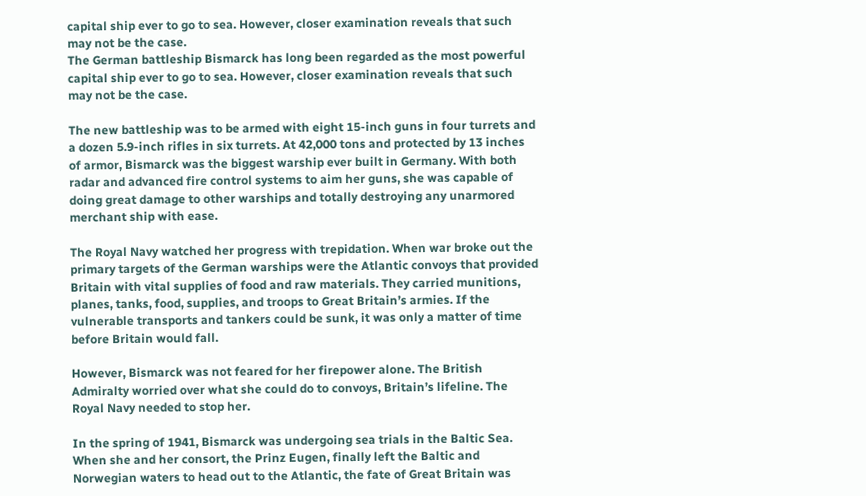capital ship ever to go to sea. However, closer examination reveals that such may not be the case.
The German battleship Bismarck has long been regarded as the most powerful capital ship ever to go to sea. However, closer examination reveals that such may not be the case.

The new battleship was to be armed with eight 15-inch guns in four turrets and a dozen 5.9-inch rifles in six turrets. At 42,000 tons and protected by 13 inches of armor, Bismarck was the biggest warship ever built in Germany. With both radar and advanced fire control systems to aim her guns, she was capable of doing great damage to other warships and totally destroying any unarmored merchant ship with ease.

The Royal Navy watched her progress with trepidation. When war broke out the primary targets of the German warships were the Atlantic convoys that provided Britain with vital supplies of food and raw materials. They carried munitions, planes, tanks, food, supplies, and troops to Great Britain’s armies. If the vulnerable transports and tankers could be sunk, it was only a matter of time before Britain would fall.

However, Bismarck was not feared for her firepower alone. The British Admiralty worried over what she could do to convoys, Britain’s lifeline. The Royal Navy needed to stop her.

In the spring of 1941, Bismarck was undergoing sea trials in the Baltic Sea. When she and her consort, the Prinz Eugen, finally left the Baltic and Norwegian waters to head out to the Atlantic, the fate of Great Britain was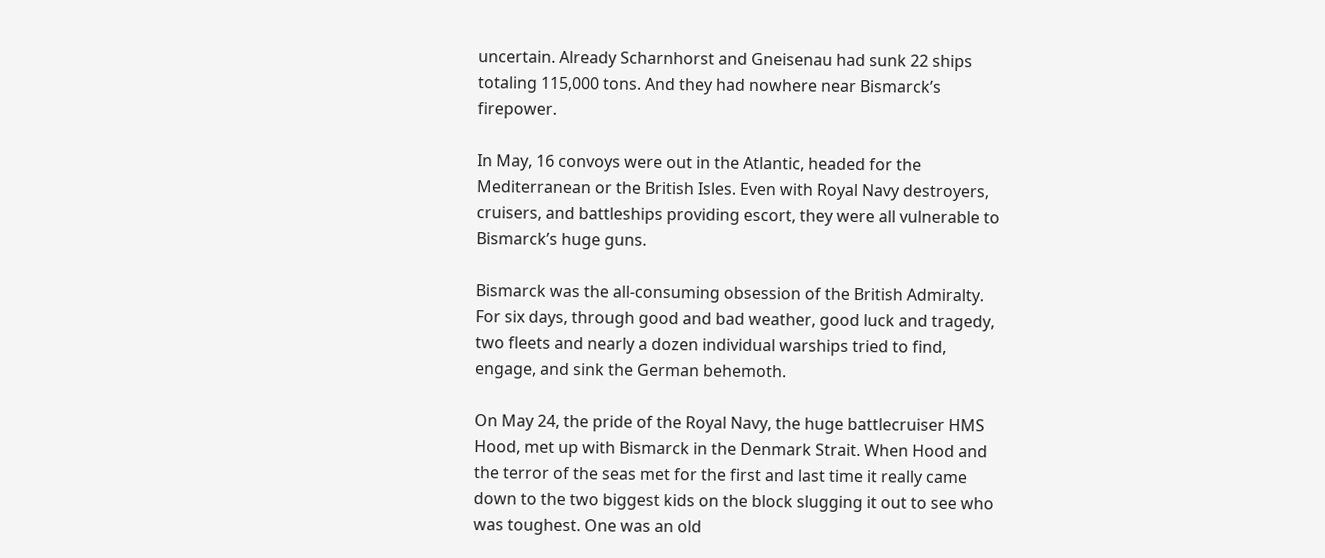uncertain. Already Scharnhorst and Gneisenau had sunk 22 ships totaling 115,000 tons. And they had nowhere near Bismarck’s firepower.

In May, 16 convoys were out in the Atlantic, headed for the Mediterranean or the British Isles. Even with Royal Navy destroyers, cruisers, and battleships providing escort, they were all vulnerable to Bismarck’s huge guns.

Bismarck was the all-consuming obsession of the British Admiralty. For six days, through good and bad weather, good luck and tragedy, two fleets and nearly a dozen individual warships tried to find, engage, and sink the German behemoth.

On May 24, the pride of the Royal Navy, the huge battlecruiser HMS Hood, met up with Bismarck in the Denmark Strait. When Hood and the terror of the seas met for the first and last time it really came down to the two biggest kids on the block slugging it out to see who was toughest. One was an old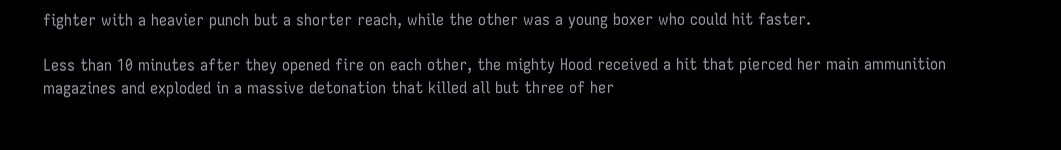fighter with a heavier punch but a shorter reach, while the other was a young boxer who could hit faster.

Less than 10 minutes after they opened fire on each other, the mighty Hood received a hit that pierced her main ammunition magazines and exploded in a massive detonation that killed all but three of her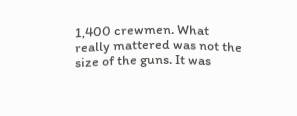1,400 crewmen. What really mattered was not the size of the guns. It was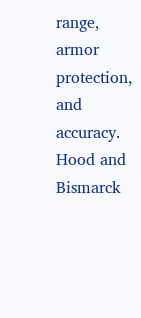range, armor protection, and accuracy. Hood and Bismarck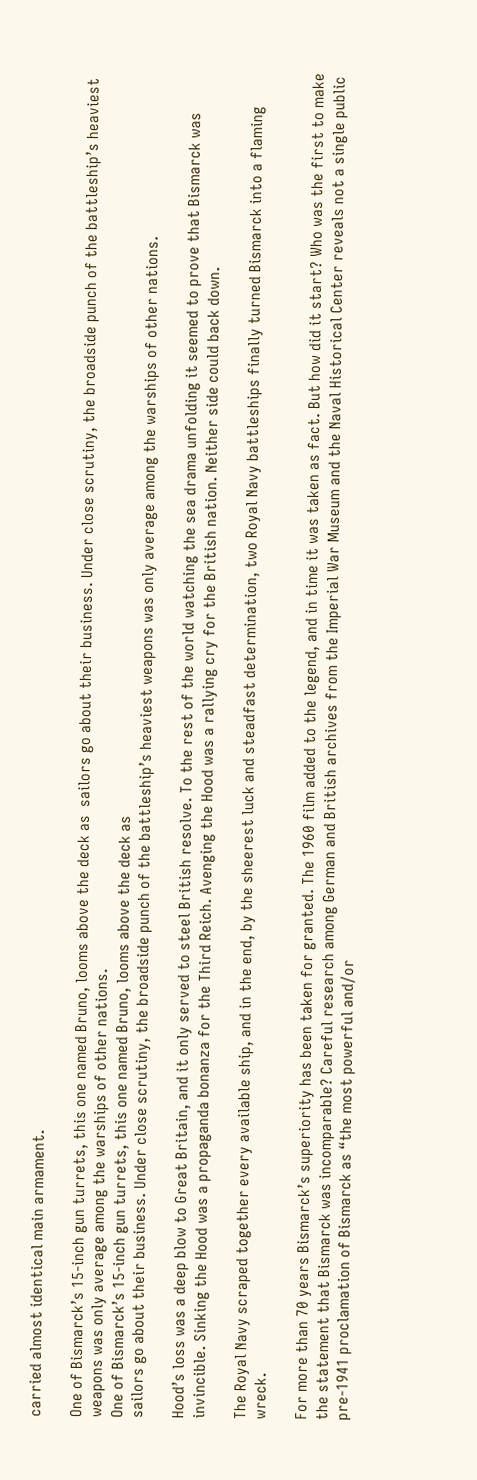carried almost identical main armament.

One of Bismarck’s 15-inch gun turrets, this one named Bruno, looms above the deck as  sailors go about their business. Under close scrutiny, the broadside punch of the battleship’s heaviest weapons was only average among the warships of other nations.
One of Bismarck’s 15-inch gun turrets, this one named Bruno, looms above the deck as
sailors go about their business. Under close scrutiny, the broadside punch of the battleship’s heaviest weapons was only average among the warships of other nations.

Hood’s loss was a deep blow to Great Britain, and it only served to steel British resolve. To the rest of the world watching the sea drama unfolding it seemed to prove that Bismarck was invincible. Sinking the Hood was a propaganda bonanza for the Third Reich. Avenging the Hood was a rallying cry for the British nation. Neither side could back down.

The Royal Navy scraped together every available ship, and in the end, by the sheerest luck and steadfast determination, two Royal Navy battleships finally turned Bismarck into a flaming wreck.

For more than 70 years Bismarck’s superiority has been taken for granted. The 1960 film added to the legend, and in time it was taken as fact. But how did it start? Who was the first to make the statement that Bismarck was incomparable? Careful research among German and British archives from the Imperial War Museum and the Naval Historical Center reveals not a single public pre-1941 proclamation of Bismarck as “the most powerful and/or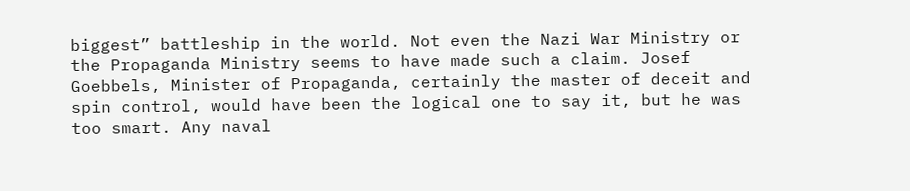biggest” battleship in the world. Not even the Nazi War Ministry or the Propaganda Ministry seems to have made such a claim. Josef Goebbels, Minister of Propaganda, certainly the master of deceit and spin control, would have been the logical one to say it, but he was too smart. Any naval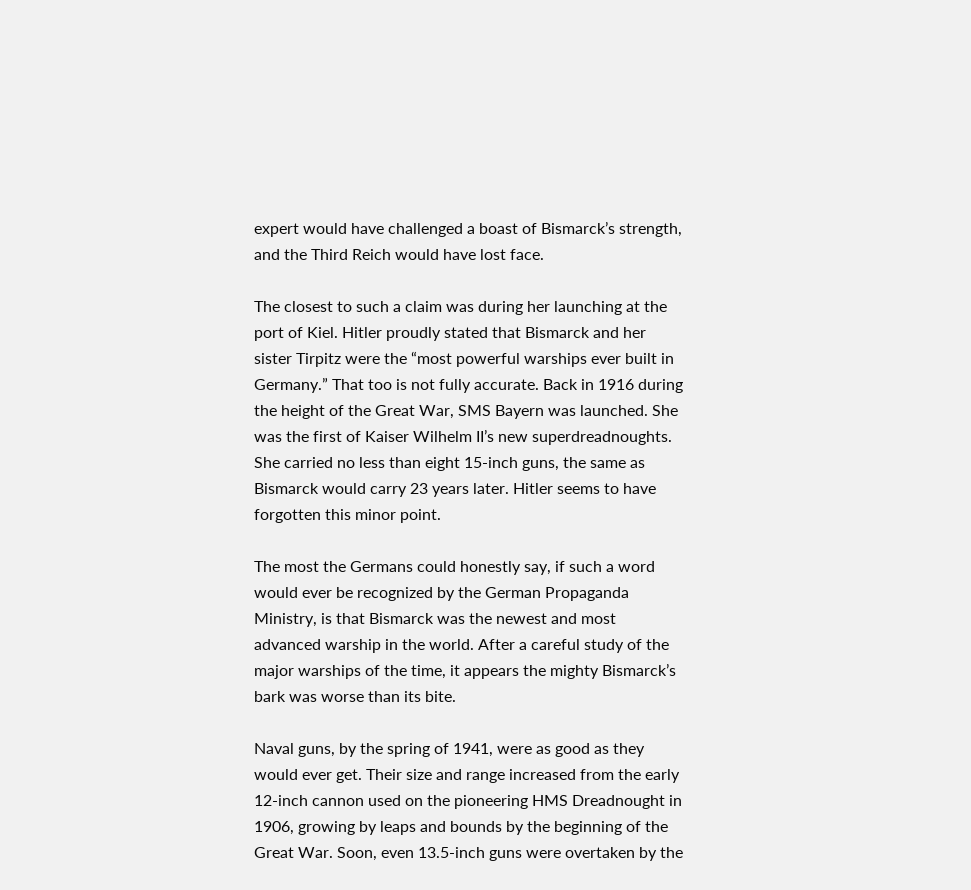expert would have challenged a boast of Bismarck’s strength, and the Third Reich would have lost face.

The closest to such a claim was during her launching at the port of Kiel. Hitler proudly stated that Bismarck and her sister Tirpitz were the “most powerful warships ever built in Germany.” That too is not fully accurate. Back in 1916 during the height of the Great War, SMS Bayern was launched. She was the first of Kaiser Wilhelm II’s new superdreadnoughts. She carried no less than eight 15-inch guns, the same as Bismarck would carry 23 years later. Hitler seems to have forgotten this minor point.

The most the Germans could honestly say, if such a word would ever be recognized by the German Propaganda Ministry, is that Bismarck was the newest and most advanced warship in the world. After a careful study of the major warships of the time, it appears the mighty Bismarck’s bark was worse than its bite.

Naval guns, by the spring of 1941, were as good as they would ever get. Their size and range increased from the early 12-inch cannon used on the pioneering HMS Dreadnought in 1906, growing by leaps and bounds by the beginning of the Great War. Soon, even 13.5-inch guns were overtaken by the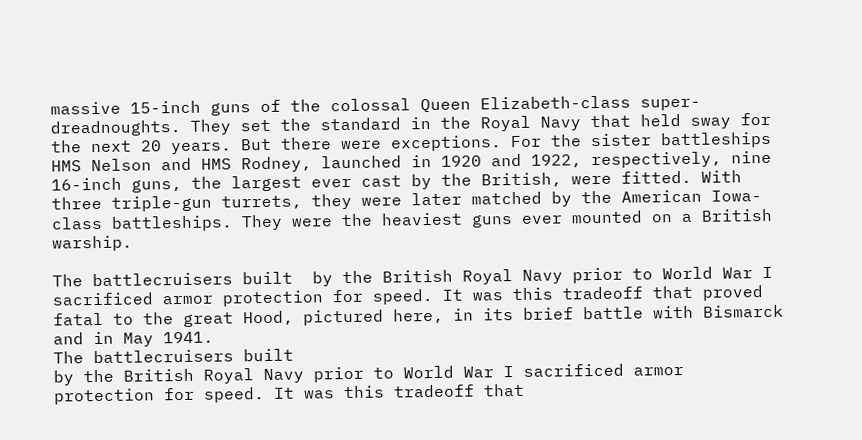massive 15-inch guns of the colossal Queen Elizabeth-class super-dreadnoughts. They set the standard in the Royal Navy that held sway for the next 20 years. But there were exceptions. For the sister battleships HMS Nelson and HMS Rodney, launched in 1920 and 1922, respectively, nine 16-inch guns, the largest ever cast by the British, were fitted. With three triple-gun turrets, they were later matched by the American Iowa-class battleships. They were the heaviest guns ever mounted on a British warship.

The battlecruisers built  by the British Royal Navy prior to World War I sacrificed armor protection for speed. It was this tradeoff that proved fatal to the great Hood, pictured here, in its brief battle with Bismarck and in May 1941.
The battlecruisers built
by the British Royal Navy prior to World War I sacrificed armor protection for speed. It was this tradeoff that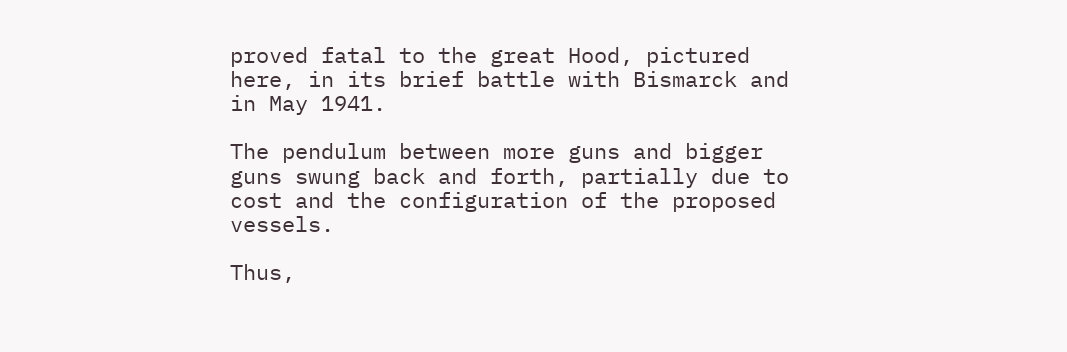proved fatal to the great Hood, pictured here, in its brief battle with Bismarck and in May 1941.

The pendulum between more guns and bigger guns swung back and forth, partially due to cost and the configuration of the proposed vessels.

Thus,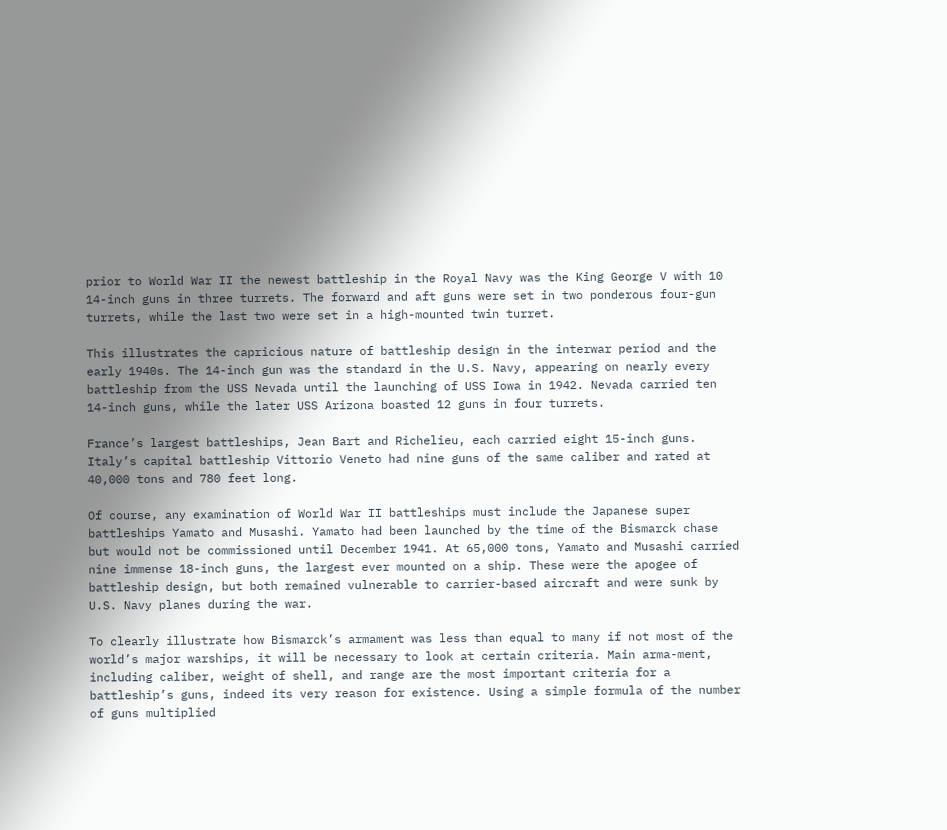prior to World War II the newest battleship in the Royal Navy was the King George V with 10 14-inch guns in three turrets. The forward and aft guns were set in two ponderous four-gun turrets, while the last two were set in a high-mounted twin turret.

This illustrates the capricious nature of battleship design in the interwar period and the early 1940s. The 14-inch gun was the standard in the U.S. Navy, appearing on nearly every battleship from the USS Nevada until the launching of USS Iowa in 1942. Nevada carried ten 14-inch guns, while the later USS Arizona boasted 12 guns in four turrets.

France’s largest battleships, Jean Bart and Richelieu, each carried eight 15-inch guns. Italy’s capital battleship Vittorio Veneto had nine guns of the same caliber and rated at 40,000 tons and 780 feet long.

Of course, any examination of World War II battleships must include the Japanese super battleships Yamato and Musashi. Yamato had been launched by the time of the Bismarck chase but would not be commissioned until December 1941. At 65,000 tons, Yamato and Musashi carried nine immense 18-inch guns, the largest ever mounted on a ship. These were the apogee of battleship design, but both remained vulnerable to carrier-based aircraft and were sunk by U.S. Navy planes during the war.

To clearly illustrate how Bismarck’s armament was less than equal to many if not most of the world’s major warships, it will be necessary to look at certain criteria. Main arma-ment, including caliber, weight of shell, and range are the most important criteria for a battleship’s guns, indeed its very reason for existence. Using a simple formula of the number of guns multiplied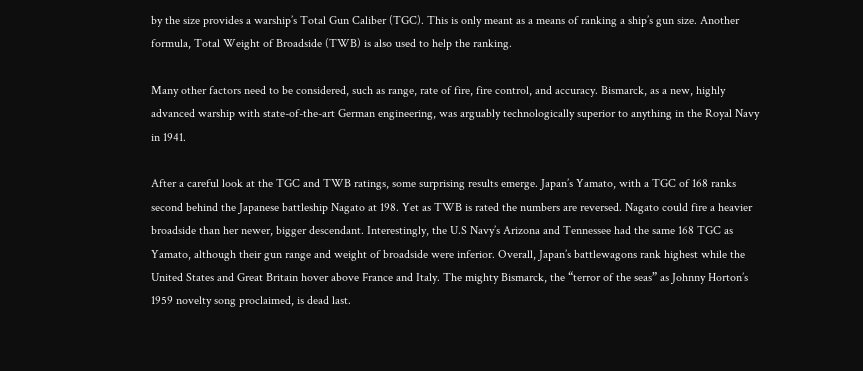by the size provides a warship’s Total Gun Caliber (TGC). This is only meant as a means of ranking a ship’s gun size. Another formula, Total Weight of Broadside (TWB) is also used to help the ranking.

Many other factors need to be considered, such as range, rate of fire, fire control, and accuracy. Bismarck, as a new, highly advanced warship with state-of-the-art German engineering, was arguably technologically superior to anything in the Royal Navy in 1941.

After a careful look at the TGC and TWB ratings, some surprising results emerge. Japan’s Yamato, with a TGC of 168 ranks second behind the Japanese battleship Nagato at 198. Yet as TWB is rated the numbers are reversed. Nagato could fire a heavier broadside than her newer, bigger descendant. Interestingly, the U.S Navy’s Arizona and Tennessee had the same 168 TGC as Yamato, although their gun range and weight of broadside were inferior. Overall, Japan’s battlewagons rank highest while the United States and Great Britain hover above France and Italy. The mighty Bismarck, the “terror of the seas” as Johnny Horton’s 1959 novelty song proclaimed, is dead last.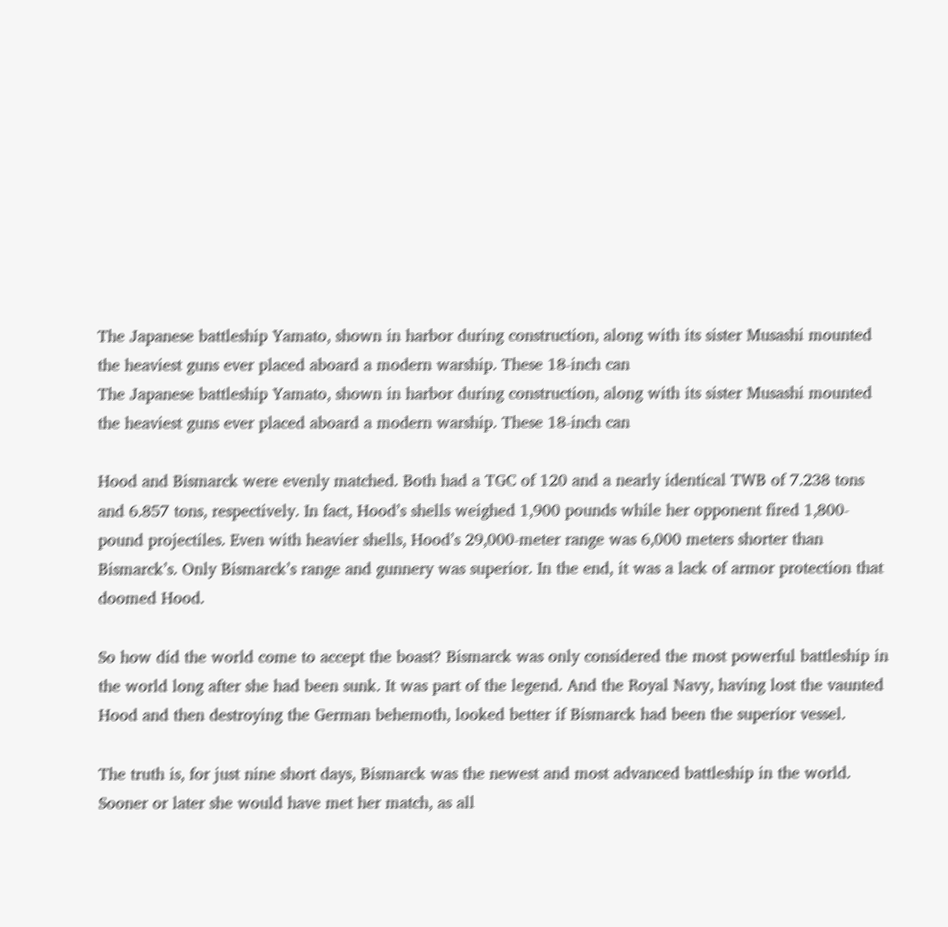The Japanese battleship Yamato, shown in harbor during construction, along with its sister Musashi mounted the heaviest guns ever placed aboard a modern warship. These 18-inch can
The Japanese battleship Yamato, shown in harbor during construction, along with its sister Musashi mounted the heaviest guns ever placed aboard a modern warship. These 18-inch can

Hood and Bismarck were evenly matched. Both had a TGC of 120 and a nearly identical TWB of 7.238 tons and 6.857 tons, respectively. In fact, Hood’s shells weighed 1,900 pounds while her opponent fired 1,800-pound projectiles. Even with heavier shells, Hood’s 29,000-meter range was 6,000 meters shorter than Bismarck’s. Only Bismarck’s range and gunnery was superior. In the end, it was a lack of armor protection that doomed Hood.

So how did the world come to accept the boast? Bismarck was only considered the most powerful battleship in the world long after she had been sunk. It was part of the legend. And the Royal Navy, having lost the vaunted Hood and then destroying the German behemoth, looked better if Bismarck had been the superior vessel.

The truth is, for just nine short days, Bismarck was the newest and most advanced battleship in the world. Sooner or later she would have met her match, as all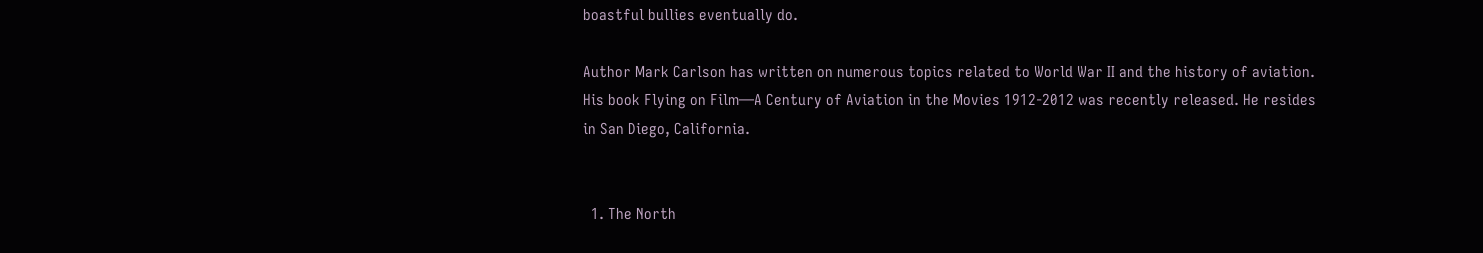boastful bullies eventually do.

Author Mark Carlson has written on numerous topics related to World War II and the history of aviation. His book Flying on Film—A Century of Aviation in the Movies 1912-2012 was recently released. He resides in San Diego, California.


  1. The North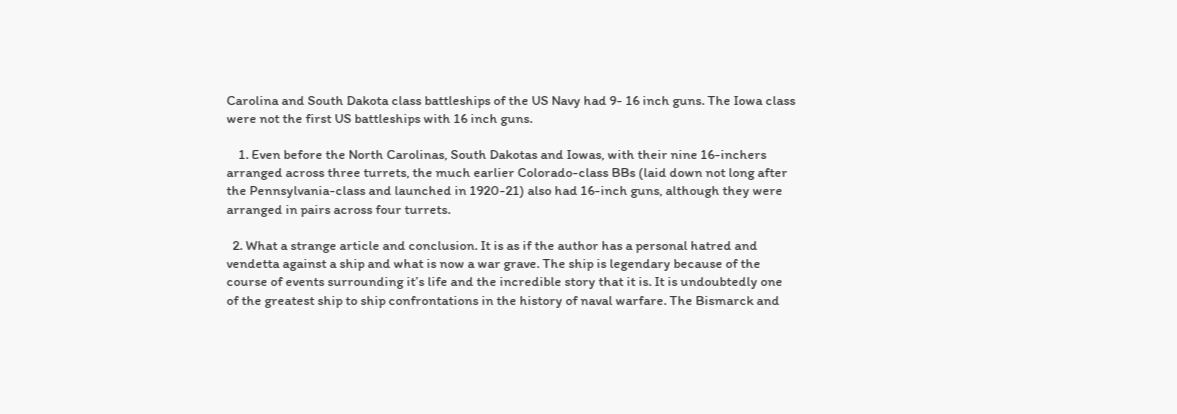Carolina and South Dakota class battleships of the US Navy had 9- 16 inch guns. The Iowa class were not the first US battleships with 16 inch guns.

    1. Even before the North Carolinas, South Dakotas and Iowas, with their nine 16-inchers arranged across three turrets, the much earlier Colorado-class BBs (laid down not long after the Pennsylvania-class and launched in 1920-21) also had 16-inch guns, although they were arranged in pairs across four turrets.

  2. What a strange article and conclusion. It is as if the author has a personal hatred and vendetta against a ship and what is now a war grave. The ship is legendary because of the course of events surrounding it’s life and the incredible story that it is. It is undoubtedly one of the greatest ship to ship confrontations in the history of naval warfare. The Bismarck and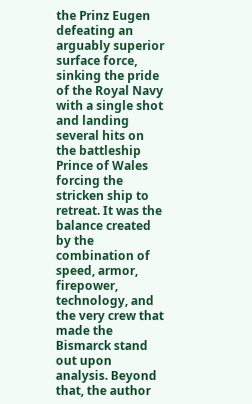the Prinz Eugen defeating an arguably superior surface force, sinking the pride of the Royal Navy with a single shot and landing several hits on the battleship Prince of Wales forcing the stricken ship to retreat. It was the balance created by the combination of speed, armor, firepower, technology, and the very crew that made the Bismarck stand out upon analysis. Beyond that, the author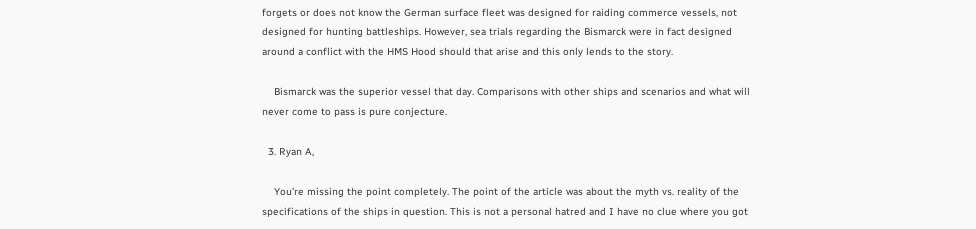forgets or does not know the German surface fleet was designed for raiding commerce vessels, not designed for hunting battleships. However, sea trials regarding the Bismarck were in fact designed around a conflict with the HMS Hood should that arise and this only lends to the story.

    Bismarck was the superior vessel that day. Comparisons with other ships and scenarios and what will never come to pass is pure conjecture.

  3. Ryan A,

    You’re missing the point completely. The point of the article was about the myth vs. reality of the specifications of the ships in question. This is not a personal hatred and I have no clue where you got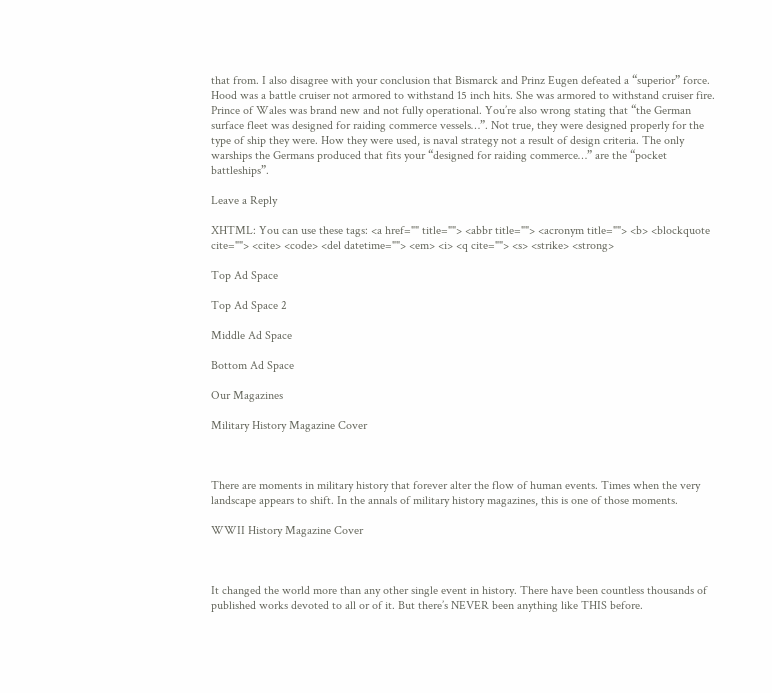that from. I also disagree with your conclusion that Bismarck and Prinz Eugen defeated a “superior” force. Hood was a battle cruiser not armored to withstand 15 inch hits. She was armored to withstand cruiser fire. Prince of Wales was brand new and not fully operational. You’re also wrong stating that “the German surface fleet was designed for raiding commerce vessels…”. Not true, they were designed properly for the type of ship they were. How they were used, is naval strategy not a result of design criteria. The only warships the Germans produced that fits your “designed for raiding commerce…” are the “pocket battleships”.

Leave a Reply

XHTML: You can use these tags: <a href="" title=""> <abbr title=""> <acronym title=""> <b> <blockquote cite=""> <cite> <code> <del datetime=""> <em> <i> <q cite=""> <s> <strike> <strong>

Top Ad Space

Top Ad Space 2

Middle Ad Space

Bottom Ad Space

Our Magazines

Military History Magazine Cover



There are moments in military history that forever alter the flow of human events. Times when the very landscape appears to shift. In the annals of military history magazines, this is one of those moments.

WWII History Magazine Cover



It changed the world more than any other single event in history. There have been countless thousands of published works devoted to all or of it. But there’s NEVER been anything like THIS before.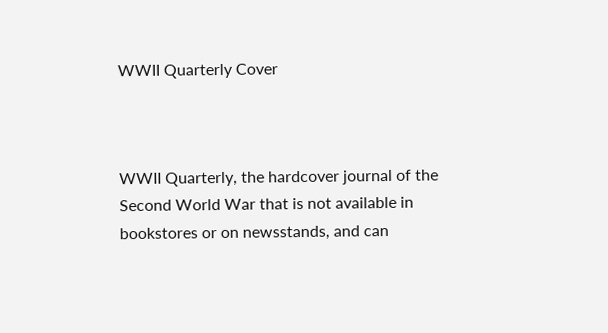WWII Quarterly Cover



WWII Quarterly, the hardcover journal of the Second World War that is not available in bookstores or on newsstands, and can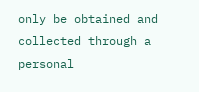only be obtained and collected through a personal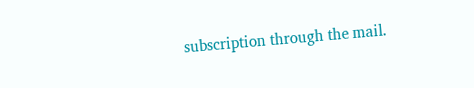subscription through the mail.